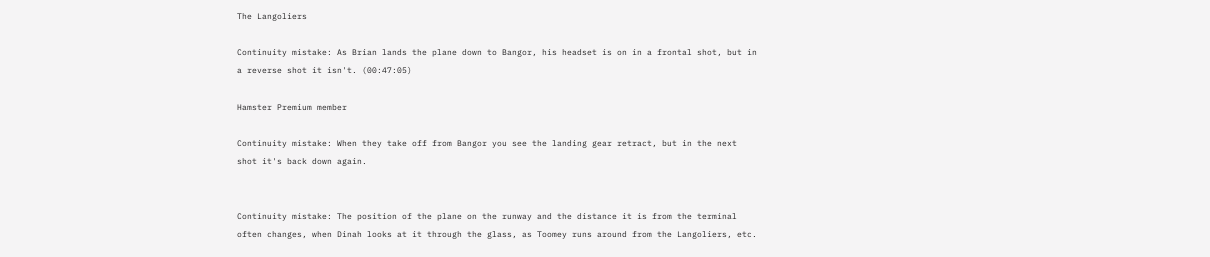The Langoliers

Continuity mistake: As Brian lands the plane down to Bangor, his headset is on in a frontal shot, but in a reverse shot it isn't. (00:47:05)

Hamster Premium member

Continuity mistake: When they take off from Bangor you see the landing gear retract, but in the next shot it's back down again.


Continuity mistake: The position of the plane on the runway and the distance it is from the terminal often changes, when Dinah looks at it through the glass, as Toomey runs around from the Langoliers, etc.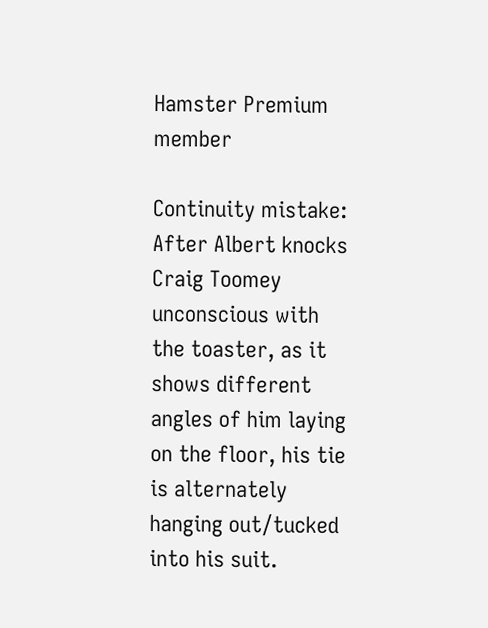Hamster Premium member

Continuity mistake: After Albert knocks Craig Toomey unconscious with the toaster, as it shows different angles of him laying on the floor, his tie is alternately hanging out/tucked into his suit.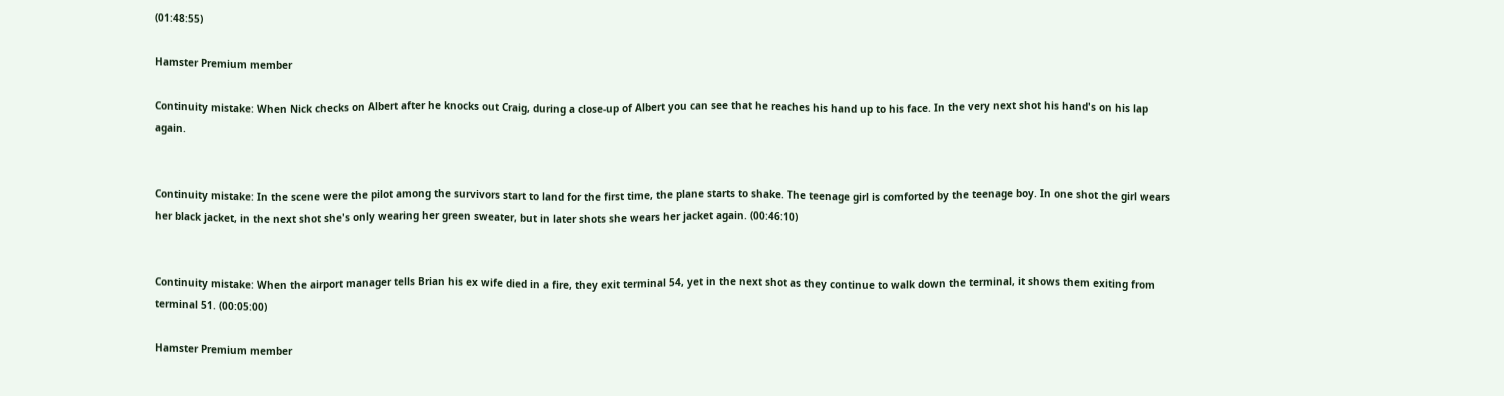(01:48:55)

Hamster Premium member

Continuity mistake: When Nick checks on Albert after he knocks out Craig, during a close-up of Albert you can see that he reaches his hand up to his face. In the very next shot his hand's on his lap again.


Continuity mistake: In the scene were the pilot among the survivors start to land for the first time, the plane starts to shake. The teenage girl is comforted by the teenage boy. In one shot the girl wears her black jacket, in the next shot she's only wearing her green sweater, but in later shots she wears her jacket again. (00:46:10)


Continuity mistake: When the airport manager tells Brian his ex wife died in a fire, they exit terminal 54, yet in the next shot as they continue to walk down the terminal, it shows them exiting from terminal 51. (00:05:00)

Hamster Premium member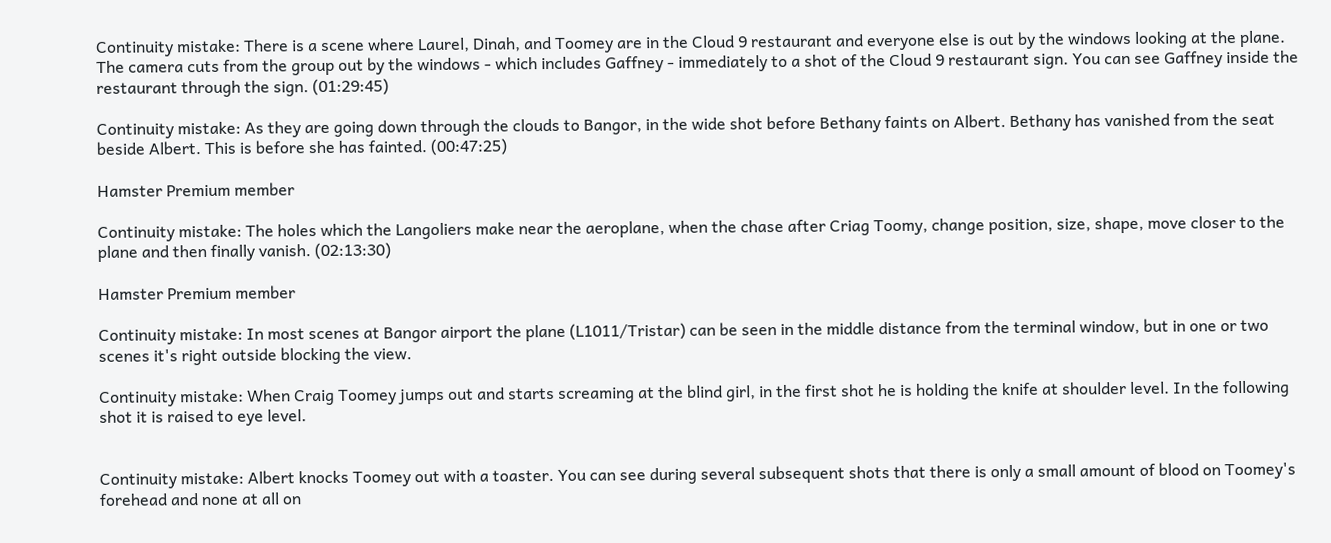Continuity mistake: There is a scene where Laurel, Dinah, and Toomey are in the Cloud 9 restaurant and everyone else is out by the windows looking at the plane. The camera cuts from the group out by the windows - which includes Gaffney - immediately to a shot of the Cloud 9 restaurant sign. You can see Gaffney inside the restaurant through the sign. (01:29:45)

Continuity mistake: As they are going down through the clouds to Bangor, in the wide shot before Bethany faints on Albert. Bethany has vanished from the seat beside Albert. This is before she has fainted. (00:47:25)

Hamster Premium member

Continuity mistake: The holes which the Langoliers make near the aeroplane, when the chase after Criag Toomy, change position, size, shape, move closer to the plane and then finally vanish. (02:13:30)

Hamster Premium member

Continuity mistake: In most scenes at Bangor airport the plane (L1011/Tristar) can be seen in the middle distance from the terminal window, but in one or two scenes it's right outside blocking the view.

Continuity mistake: When Craig Toomey jumps out and starts screaming at the blind girl, in the first shot he is holding the knife at shoulder level. In the following shot it is raised to eye level.


Continuity mistake: Albert knocks Toomey out with a toaster. You can see during several subsequent shots that there is only a small amount of blood on Toomey's forehead and none at all on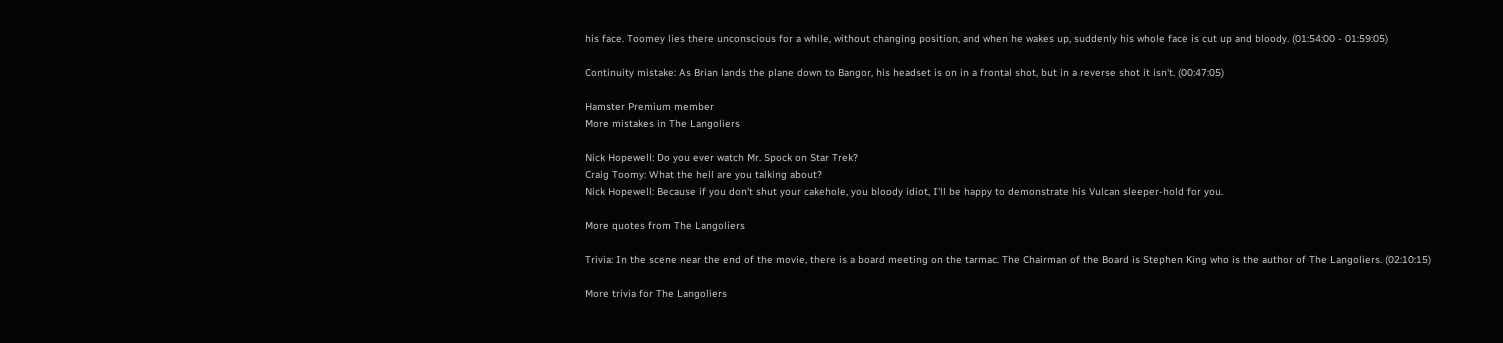his face. Toomey lies there unconscious for a while, without changing position, and when he wakes up, suddenly his whole face is cut up and bloody. (01:54:00 - 01:59:05)

Continuity mistake: As Brian lands the plane down to Bangor, his headset is on in a frontal shot, but in a reverse shot it isn't. (00:47:05)

Hamster Premium member
More mistakes in The Langoliers

Nick Hopewell: Do you ever watch Mr. Spock on Star Trek?
Craig Toomy: What the hell are you talking about?
Nick Hopewell: Because if you don't shut your cakehole, you bloody idiot, I'll be happy to demonstrate his Vulcan sleeper-hold for you.

More quotes from The Langoliers

Trivia: In the scene near the end of the movie, there is a board meeting on the tarmac. The Chairman of the Board is Stephen King who is the author of The Langoliers. (02:10:15)

More trivia for The Langoliers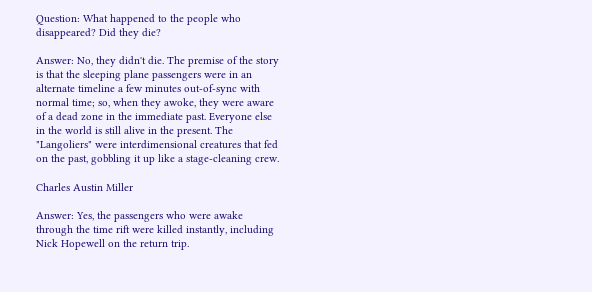Question: What happened to the people who disappeared? Did they die?

Answer: No, they didn't die. The premise of the story is that the sleeping plane passengers were in an alternate timeline a few minutes out-of-sync with normal time; so, when they awoke, they were aware of a dead zone in the immediate past. Everyone else in the world is still alive in the present. The "Langoliers" were interdimensional creatures that fed on the past, gobbling it up like a stage-cleaning crew.

Charles Austin Miller

Answer: Yes, the passengers who were awake through the time rift were killed instantly, including Nick Hopewell on the return trip.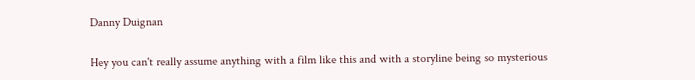Danny Duignan

Hey you can't really assume anything with a film like this and with a storyline being so mysterious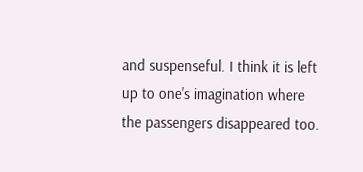and suspenseful. I think it is left up to one's imagination where the passengers disappeared too.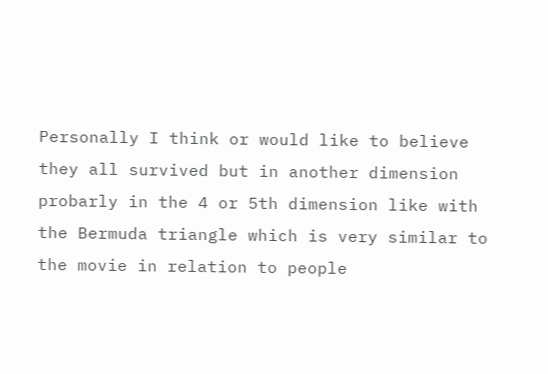Personally I think or would like to believe they all survived but in another dimension probarly in the 4 or 5th dimension like with the Bermuda triangle which is very similar to the movie in relation to people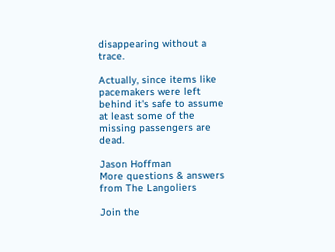disappearing without a trace.

Actually, since items like pacemakers were left behind it's safe to assume at least some of the missing passengers are dead.

Jason Hoffman
More questions & answers from The Langoliers

Join the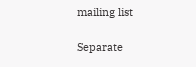mailing list

Separate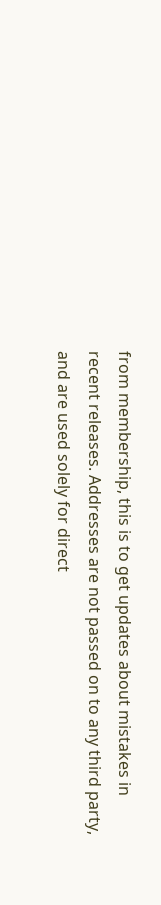from membership, this is to get updates about mistakes in recent releases. Addresses are not passed on to any third party, and are used solely for direct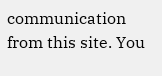communication from this site. You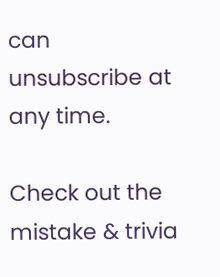can unsubscribe at any time.

Check out the mistake & trivia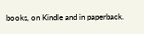books, on Kindle and in paperback.